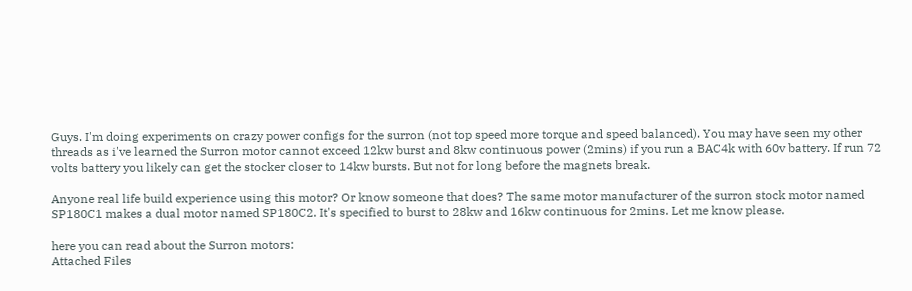Guys. I'm doing experiments on crazy power configs for the surron (not top speed more torque and speed balanced). You may have seen my other threads as i've learned the Surron motor cannot exceed 12kw burst and 8kw continuous power (2mins) if you run a BAC4k with 60v battery. If run 72 volts battery you likely can get the stocker closer to 14kw bursts. But not for long before the magnets break.

Anyone real life build experience using this motor? Or know someone that does? The same motor manufacturer of the surron stock motor named SP180C1 makes a dual motor named SP180C2. It's specified to burst to 28kw and 16kw continuous for 2mins. Let me know please.

here you can read about the Surron motors:
Attached Files